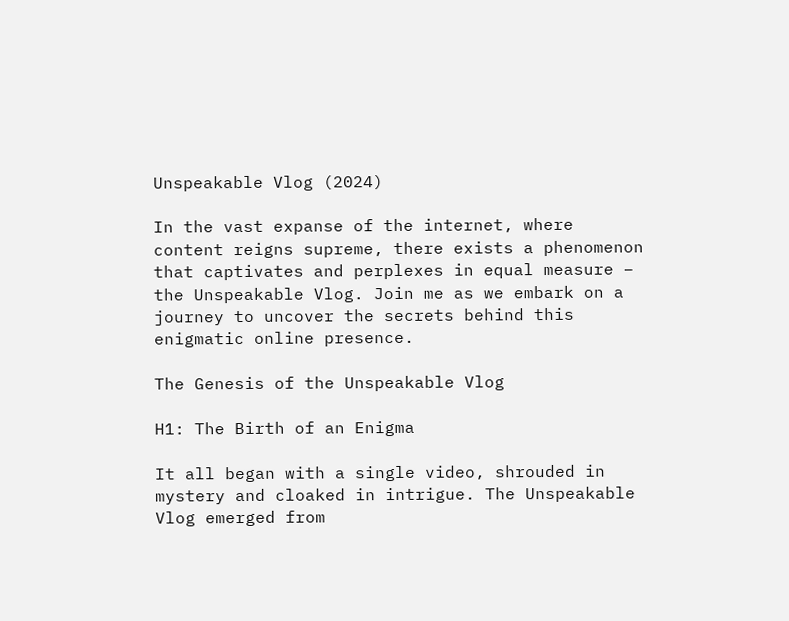Unspeakable Vlog (2024)

In the vast expanse of the internet, where content reigns supreme, there exists a phenomenon that captivates and perplexes in equal measure – the Unspeakable Vlog. Join me as we embark on a journey to uncover the secrets behind this enigmatic online presence.

The Genesis of the Unspeakable Vlog

H1: The Birth of an Enigma

It all began with a single video, shrouded in mystery and cloaked in intrigue. The Unspeakable Vlog emerged from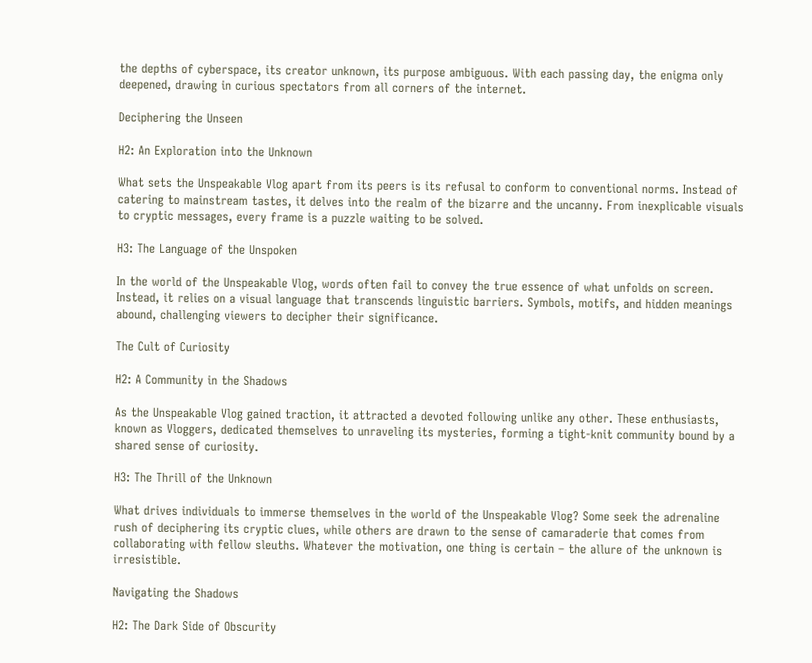the depths of cyberspace, its creator unknown, its purpose ambiguous. With each passing day, the enigma only deepened, drawing in curious spectators from all corners of the internet.

Deciphering the Unseen

H2: An Exploration into the Unknown

What sets the Unspeakable Vlog apart from its peers is its refusal to conform to conventional norms. Instead of catering to mainstream tastes, it delves into the realm of the bizarre and the uncanny. From inexplicable visuals to cryptic messages, every frame is a puzzle waiting to be solved.

H3: The Language of the Unspoken

In the world of the Unspeakable Vlog, words often fail to convey the true essence of what unfolds on screen. Instead, it relies on a visual language that transcends linguistic barriers. Symbols, motifs, and hidden meanings abound, challenging viewers to decipher their significance.

The Cult of Curiosity

H2: A Community in the Shadows

As the Unspeakable Vlog gained traction, it attracted a devoted following unlike any other. These enthusiasts, known as Vloggers, dedicated themselves to unraveling its mysteries, forming a tight-knit community bound by a shared sense of curiosity.

H3: The Thrill of the Unknown

What drives individuals to immerse themselves in the world of the Unspeakable Vlog? Some seek the adrenaline rush of deciphering its cryptic clues, while others are drawn to the sense of camaraderie that comes from collaborating with fellow sleuths. Whatever the motivation, one thing is certain – the allure of the unknown is irresistible.

Navigating the Shadows

H2: The Dark Side of Obscurity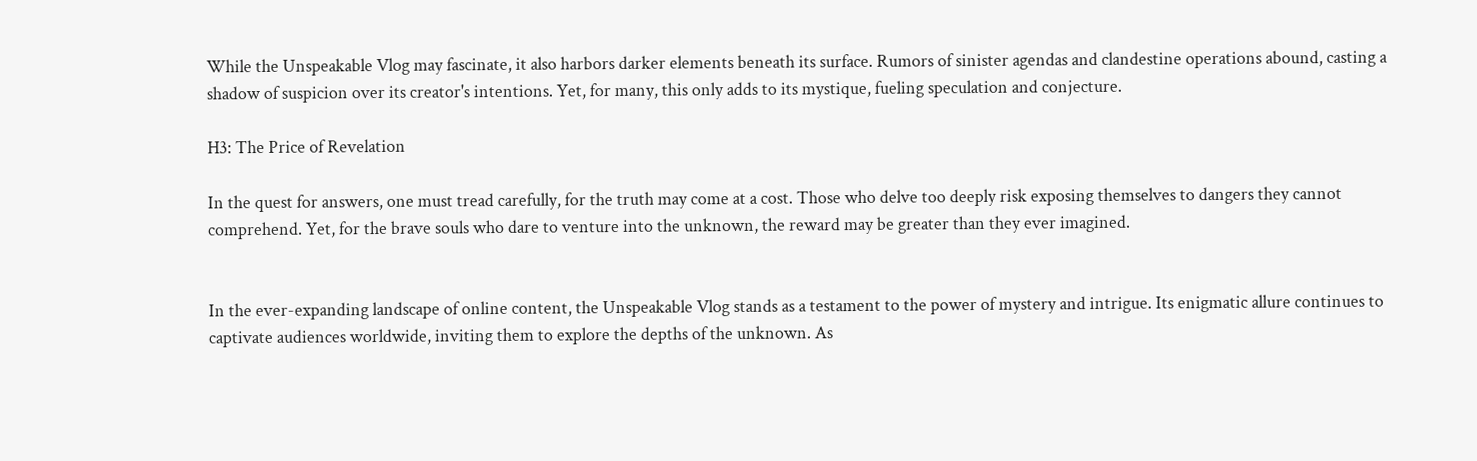While the Unspeakable Vlog may fascinate, it also harbors darker elements beneath its surface. Rumors of sinister agendas and clandestine operations abound, casting a shadow of suspicion over its creator's intentions. Yet, for many, this only adds to its mystique, fueling speculation and conjecture.

H3: The Price of Revelation

In the quest for answers, one must tread carefully, for the truth may come at a cost. Those who delve too deeply risk exposing themselves to dangers they cannot comprehend. Yet, for the brave souls who dare to venture into the unknown, the reward may be greater than they ever imagined.


In the ever-expanding landscape of online content, the Unspeakable Vlog stands as a testament to the power of mystery and intrigue. Its enigmatic allure continues to captivate audiences worldwide, inviting them to explore the depths of the unknown. As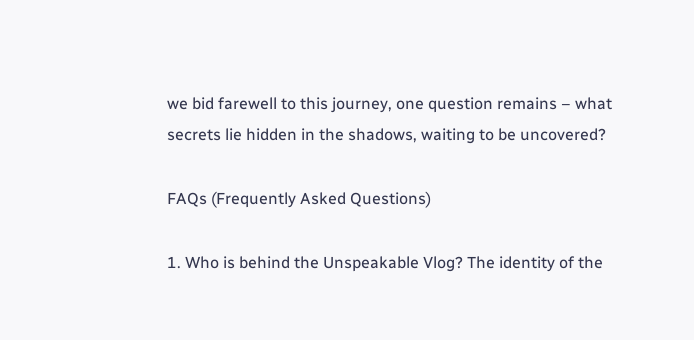we bid farewell to this journey, one question remains – what secrets lie hidden in the shadows, waiting to be uncovered?

FAQs (Frequently Asked Questions)

1. Who is behind the Unspeakable Vlog? The identity of the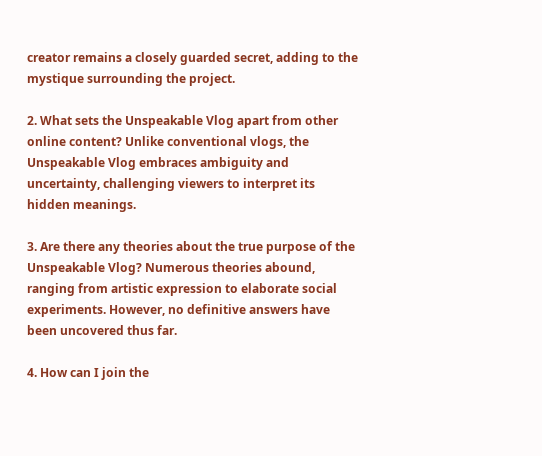creator remains a closely guarded secret, adding to the mystique surrounding the project.

2. What sets the Unspeakable Vlog apart from other online content? Unlike conventional vlogs, the Unspeakable Vlog embraces ambiguity and uncertainty, challenging viewers to interpret its hidden meanings.

3. Are there any theories about the true purpose of the Unspeakable Vlog? Numerous theories abound, ranging from artistic expression to elaborate social experiments. However, no definitive answers have been uncovered thus far.

4. How can I join the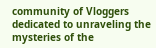community of Vloggers dedicated to unraveling the mysteries of the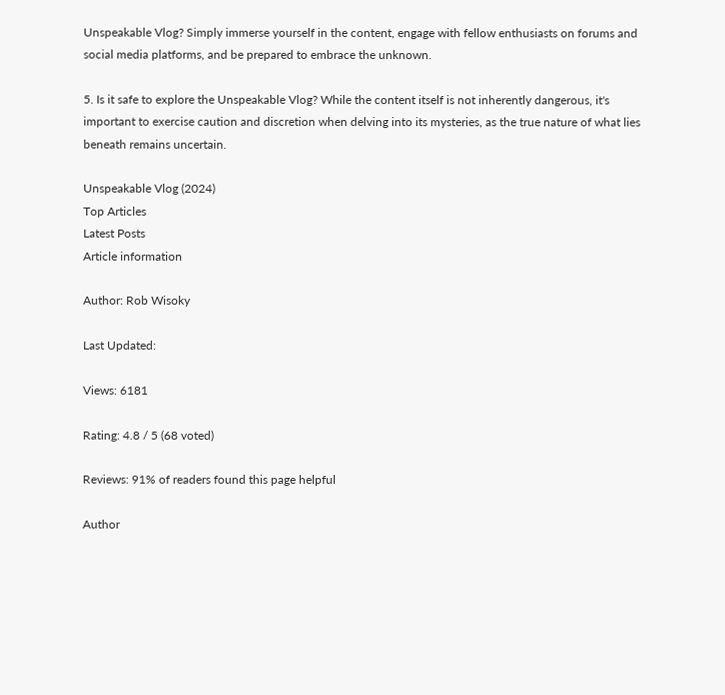Unspeakable Vlog? Simply immerse yourself in the content, engage with fellow enthusiasts on forums and social media platforms, and be prepared to embrace the unknown.

5. Is it safe to explore the Unspeakable Vlog? While the content itself is not inherently dangerous, it's important to exercise caution and discretion when delving into its mysteries, as the true nature of what lies beneath remains uncertain.

Unspeakable Vlog (2024)
Top Articles
Latest Posts
Article information

Author: Rob Wisoky

Last Updated:

Views: 6181

Rating: 4.8 / 5 (68 voted)

Reviews: 91% of readers found this page helpful

Author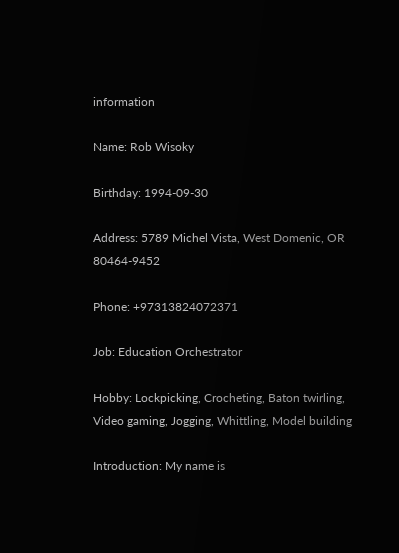information

Name: Rob Wisoky

Birthday: 1994-09-30

Address: 5789 Michel Vista, West Domenic, OR 80464-9452

Phone: +97313824072371

Job: Education Orchestrator

Hobby: Lockpicking, Crocheting, Baton twirling, Video gaming, Jogging, Whittling, Model building

Introduction: My name is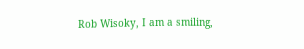Rob Wisoky, I am a smiling,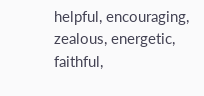helpful, encouraging, zealous, energetic, faithful,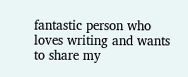fantastic person who loves writing and wants to share my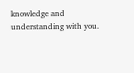knowledge and understanding with you.